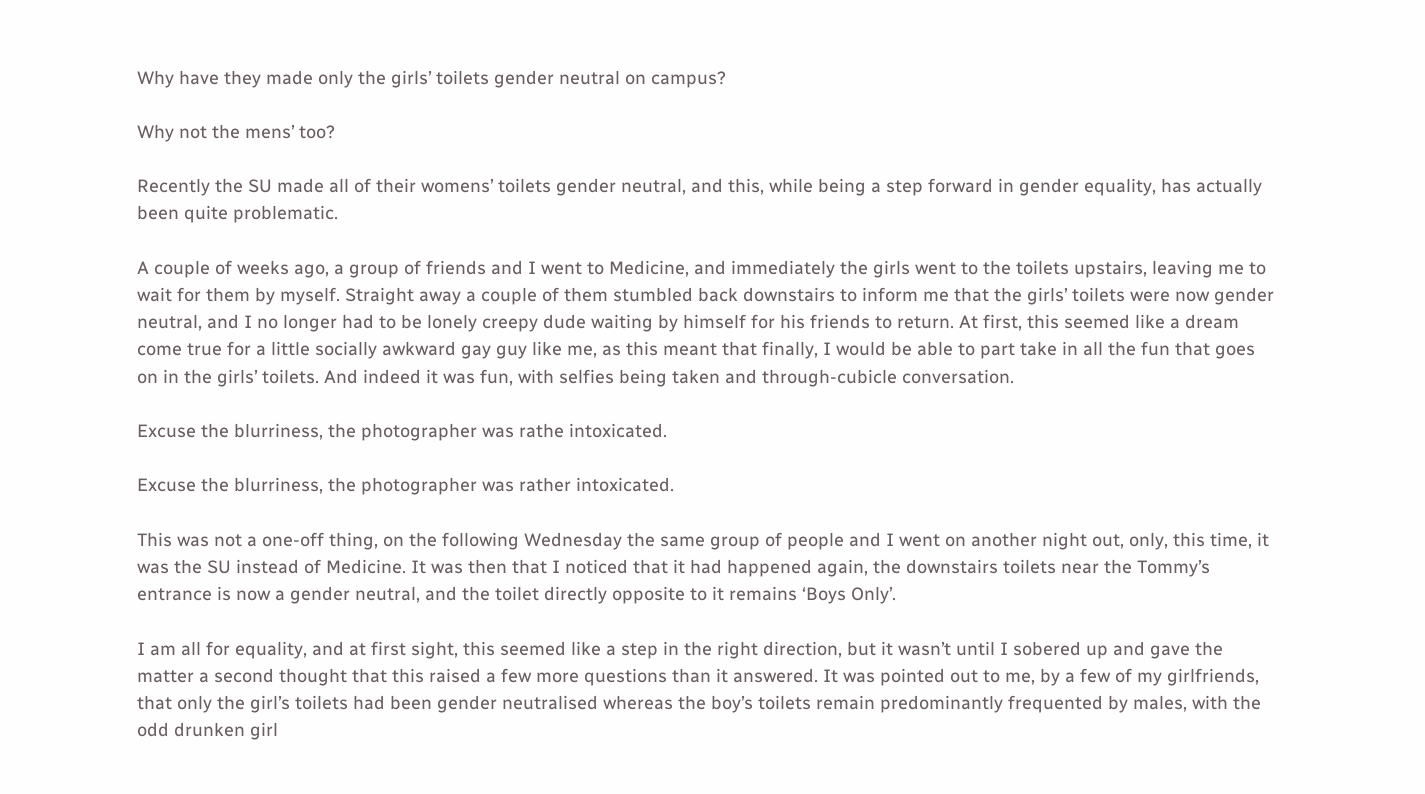Why have they made only the girls’ toilets gender neutral on campus?

Why not the mens’ too?

Recently the SU made all of their womens’ toilets gender neutral, and this, while being a step forward in gender equality, has actually been quite problematic.

A couple of weeks ago, a group of friends and I went to Medicine, and immediately the girls went to the toilets upstairs, leaving me to wait for them by myself. Straight away a couple of them stumbled back downstairs to inform me that the girls’ toilets were now gender neutral, and I no longer had to be lonely creepy dude waiting by himself for his friends to return. At first, this seemed like a dream come true for a little socially awkward gay guy like me, as this meant that finally, I would be able to part take in all the fun that goes on in the girls’ toilets. And indeed it was fun, with selfies being taken and through-cubicle conversation.

Excuse the blurriness, the photographer was rathe intoxicated.

Excuse the blurriness, the photographer was rather intoxicated.

This was not a one-off thing, on the following Wednesday the same group of people and I went on another night out, only, this time, it was the SU instead of Medicine. It was then that I noticed that it had happened again, the downstairs toilets near the Tommy’s entrance is now a gender neutral, and the toilet directly opposite to it remains ‘Boys Only’.

I am all for equality, and at first sight, this seemed like a step in the right direction, but it wasn’t until I sobered up and gave the matter a second thought that this raised a few more questions than it answered. It was pointed out to me, by a few of my girlfriends, that only the girl’s toilets had been gender neutralised whereas the boy’s toilets remain predominantly frequented by males, with the odd drunken girl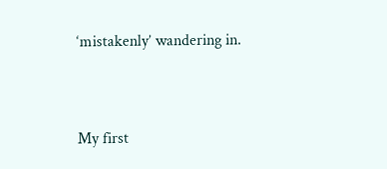‘mistakenly’ wandering in.


My first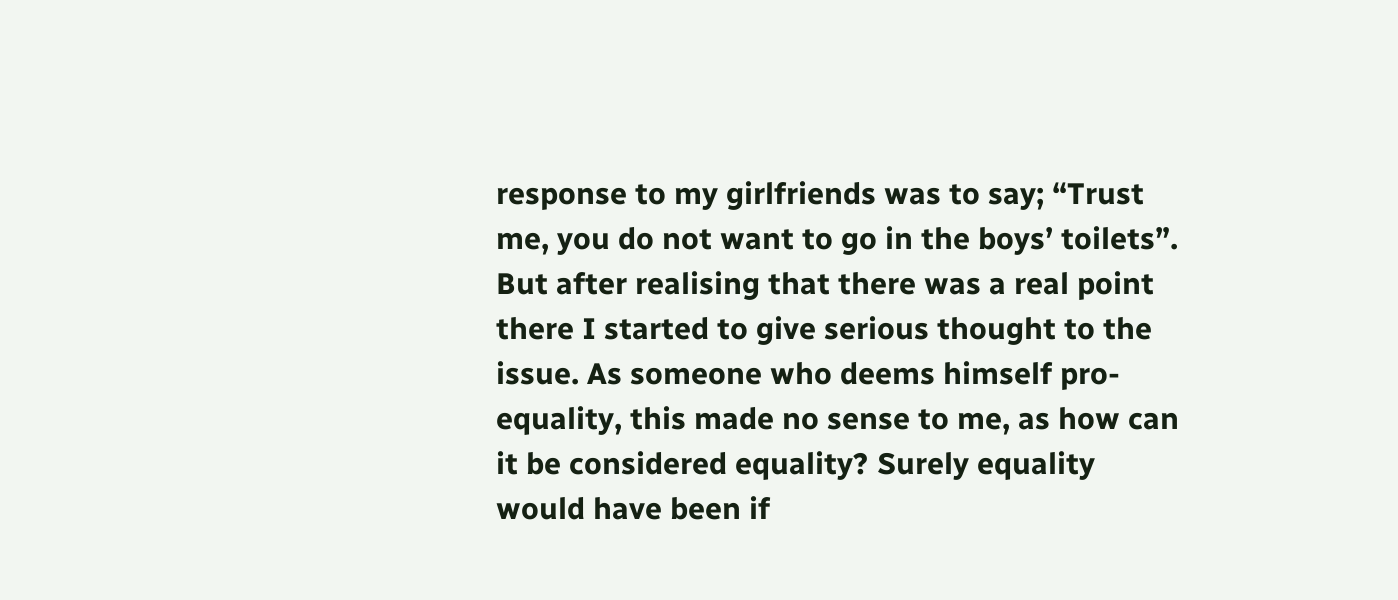response to my girlfriends was to say; “Trust me, you do not want to go in the boys’ toilets”. But after realising that there was a real point there I started to give serious thought to the issue. As someone who deems himself pro-equality, this made no sense to me, as how can it be considered equality? Surely equality would have been if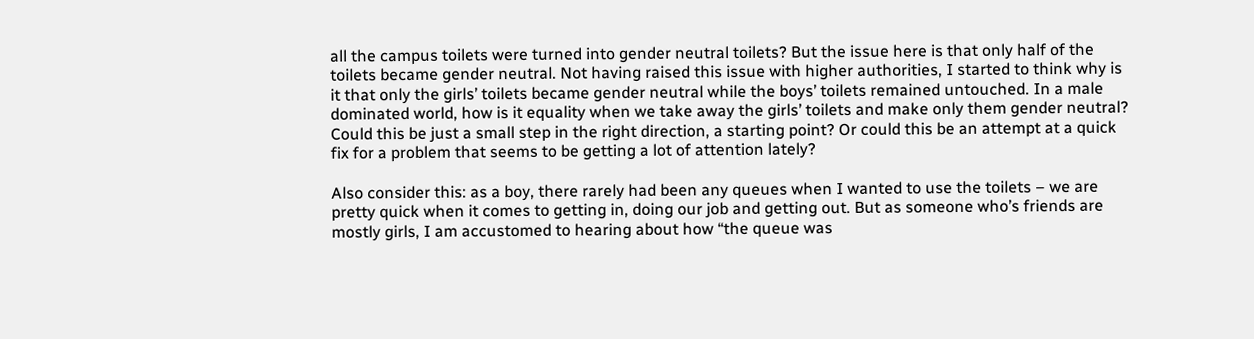all the campus toilets were turned into gender neutral toilets? But the issue here is that only half of the toilets became gender neutral. Not having raised this issue with higher authorities, I started to think why is it that only the girls’ toilets became gender neutral while the boys’ toilets remained untouched. In a male dominated world, how is it equality when we take away the girls’ toilets and make only them gender neutral? Could this be just a small step in the right direction, a starting point? Or could this be an attempt at a quick fix for a problem that seems to be getting a lot of attention lately?

Also consider this: as a boy, there rarely had been any queues when I wanted to use the toilets – we are pretty quick when it comes to getting in, doing our job and getting out. But as someone who’s friends are mostly girls, I am accustomed to hearing about how “the queue was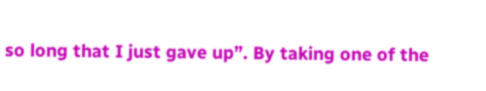so long that I just gave up”. By taking one of the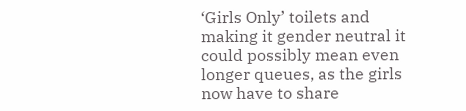‘Girls Only’ toilets and making it gender neutral it could possibly mean even longer queues, as the girls now have to share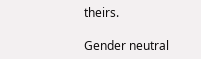theirs.

Gender neutral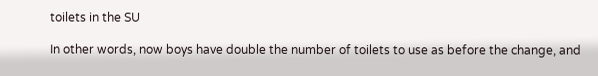toilets in the SU

In other words, now boys have double the number of toilets to use as before the change, and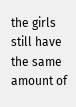the girls still have the same amount of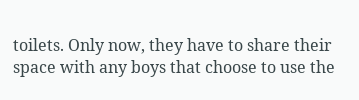toilets. Only now, they have to share their space with any boys that choose to use the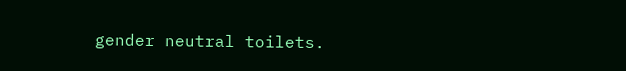gender neutral toilets.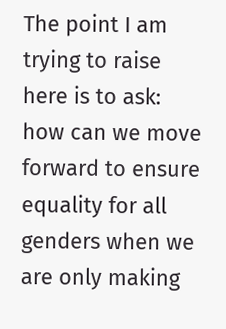The point I am trying to raise here is to ask: how can we move forward to ensure equality for all genders when we are only making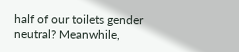half of our toilets gender neutral? Meanwhile,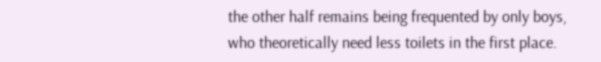the other half remains being frequented by only boys, who theoretically need less toilets in the first place.